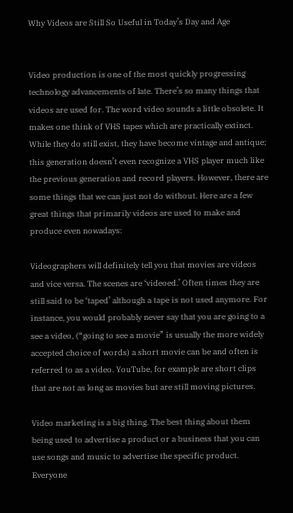Why Videos are Still So Useful in Today’s Day and Age


Video production is one of the most quickly progressing technology advancements of late. There’s so many things that videos are used for. The word video sounds a little obsolete. It makes one think of VHS tapes which are practically extinct. While they do still exist, they have become vintage and antique; this generation doesn’t even recognize a VHS player much like the previous generation and record players. However, there are some things that we can just not do without. Here are a few great things that primarily videos are used to make and produce even nowadays:

Videographers will definitely tell you that movies are videos and vice versa. The scenes are ‘videoed.’ Often times they are still said to be ‘taped’ although a tape is not used anymore. For instance, you would probably never say that you are going to a see a video, (“going to see a movie” is usually the more widely accepted choice of words) a short movie can be and often is referred to as a video. YouTube, for example are short clips that are not as long as movies but are still moving pictures.

Video marketing is a big thing. The best thing about them being used to advertise a product or a business that you can use songs and music to advertise the specific product. Everyone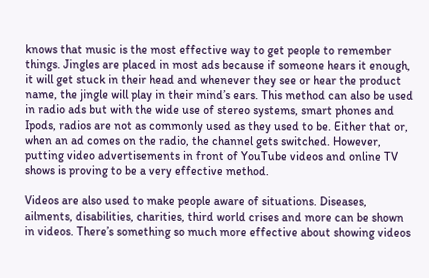knows that music is the most effective way to get people to remember things. Jingles are placed in most ads because if someone hears it enough, it will get stuck in their head and whenever they see or hear the product name, the jingle will play in their mind’s ears. This method can also be used in radio ads but with the wide use of stereo systems, smart phones and Ipods, radios are not as commonly used as they used to be. Either that or, when an ad comes on the radio, the channel gets switched. However, putting video advertisements in front of YouTube videos and online TV shows is proving to be a very effective method.

Videos are also used to make people aware of situations. Diseases, ailments, disabilities, charities, third world crises and more can be shown in videos. There’s something so much more effective about showing videos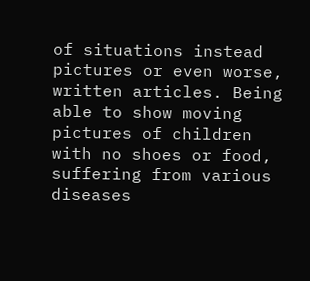of situations instead pictures or even worse, written articles. Being able to show moving pictures of children with no shoes or food, suffering from various diseases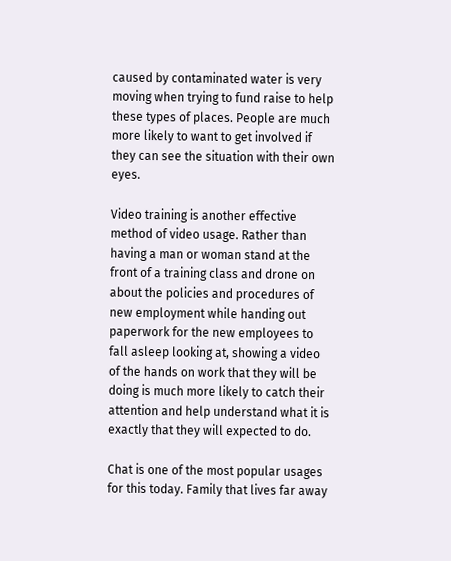caused by contaminated water is very moving when trying to fund raise to help these types of places. People are much more likely to want to get involved if they can see the situation with their own eyes.

Video training is another effective method of video usage. Rather than having a man or woman stand at the front of a training class and drone on about the policies and procedures of new employment while handing out paperwork for the new employees to fall asleep looking at, showing a video of the hands on work that they will be doing is much more likely to catch their attention and help understand what it is exactly that they will expected to do.

Chat is one of the most popular usages for this today. Family that lives far away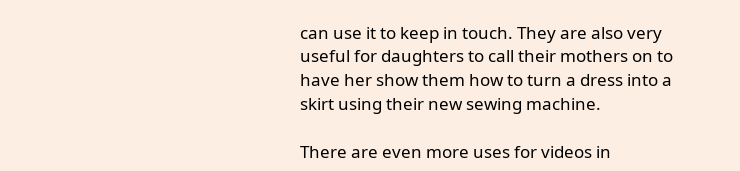can use it to keep in touch. They are also very useful for daughters to call their mothers on to have her show them how to turn a dress into a skirt using their new sewing machine.

There are even more uses for videos in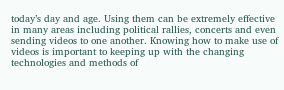today’s day and age. Using them can be extremely effective in many areas including political rallies, concerts and even sending videos to one another. Knowing how to make use of videos is important to keeping up with the changing technologies and methods of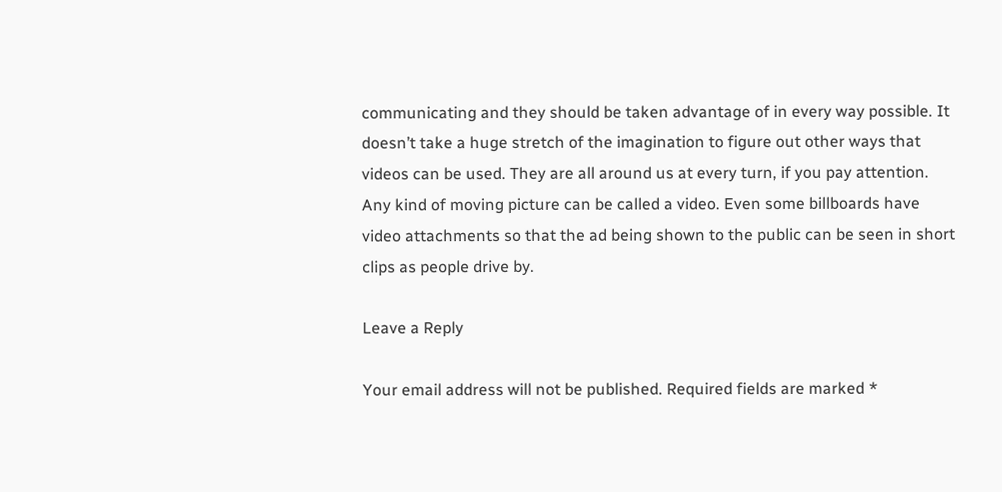communicating and they should be taken advantage of in every way possible. It doesn’t take a huge stretch of the imagination to figure out other ways that videos can be used. They are all around us at every turn, if you pay attention. Any kind of moving picture can be called a video. Even some billboards have video attachments so that the ad being shown to the public can be seen in short clips as people drive by.

Leave a Reply

Your email address will not be published. Required fields are marked *